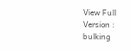View Full Version : bulking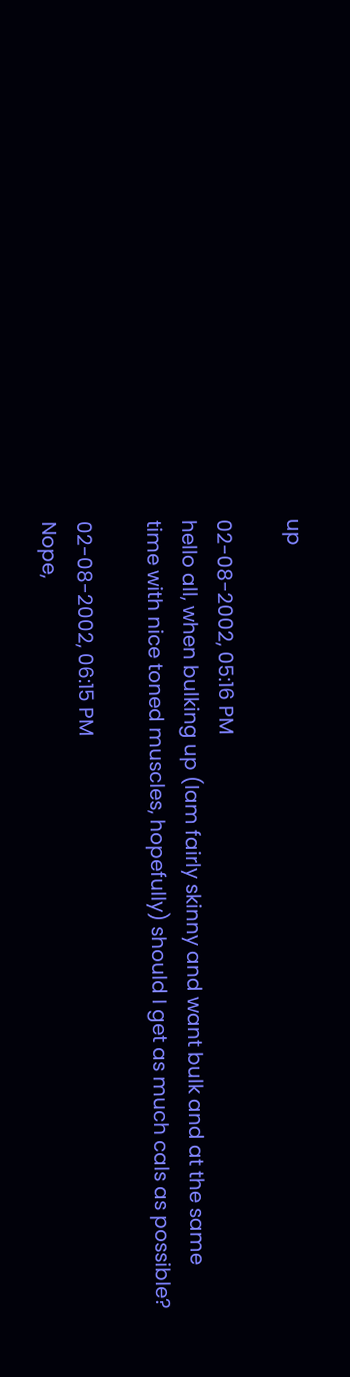up

02-08-2002, 05:16 PM
hello all, when bulking up (Iam fairly skinny and want bulk and at the same time with nice toned muscles, hopefully) should I get as much cals as possible?

02-08-2002, 06:15 PM
Nope,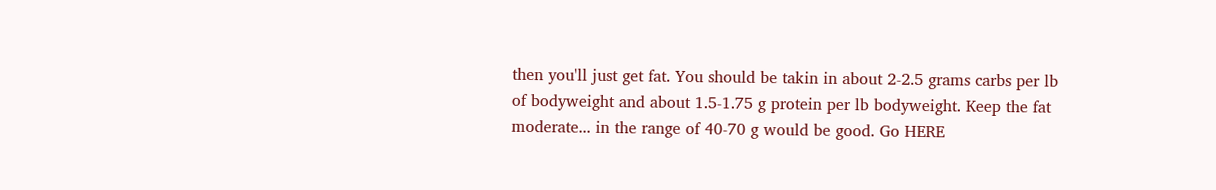then you'll just get fat. You should be takin in about 2-2.5 grams carbs per lb of bodyweight and about 1.5-1.75 g protein per lb bodyweight. Keep the fat moderate... in the range of 40-70 g would be good. Go HERE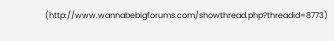(http://www.wannabebigforums.com/showthread.php?threadid=8773)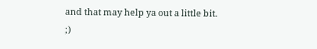and that may help ya out a little bit. ;)